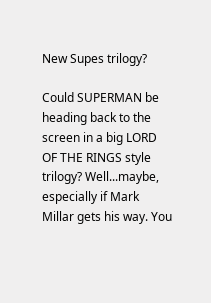New Supes trilogy?

Could SUPERMAN be heading back to the screen in a big LORD OF THE RINGS style trilogy? Well...maybe, especially if Mark Millar gets his way. You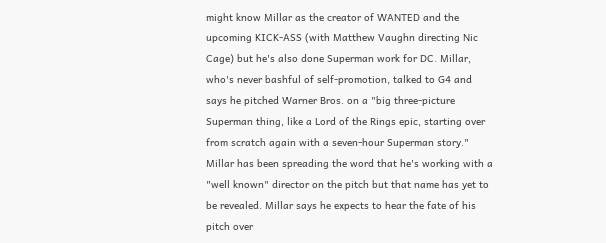might know Millar as the creator of WANTED and the upcoming KICK-ASS (with Matthew Vaughn directing Nic Cage) but he's also done Superman work for DC. Millar, who's never bashful of self-promotion, talked to G4 and says he pitched Warner Bros. on a "big three-picture Superman thing, like a Lord of the Rings epic, starting over from scratch again with a seven-hour Superman story." Millar has been spreading the word that he's working with a "well known" director on the pitch but that name has yet to be revealed. Millar says he expects to hear the fate of his pitch over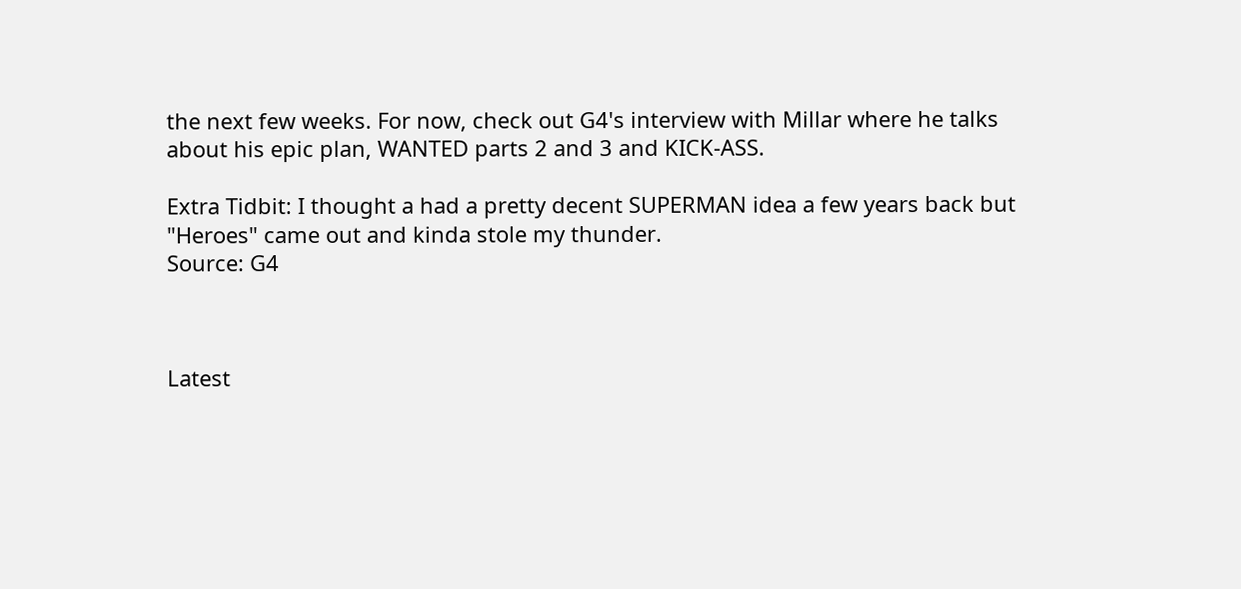the next few weeks. For now, check out G4's interview with Millar where he talks about his epic plan, WANTED parts 2 and 3 and KICK-ASS.

Extra Tidbit: I thought a had a pretty decent SUPERMAN idea a few years back but "Heroes" came out and kinda stole my thunder.
Source: G4



Latest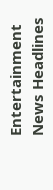Entertainment News Headlines